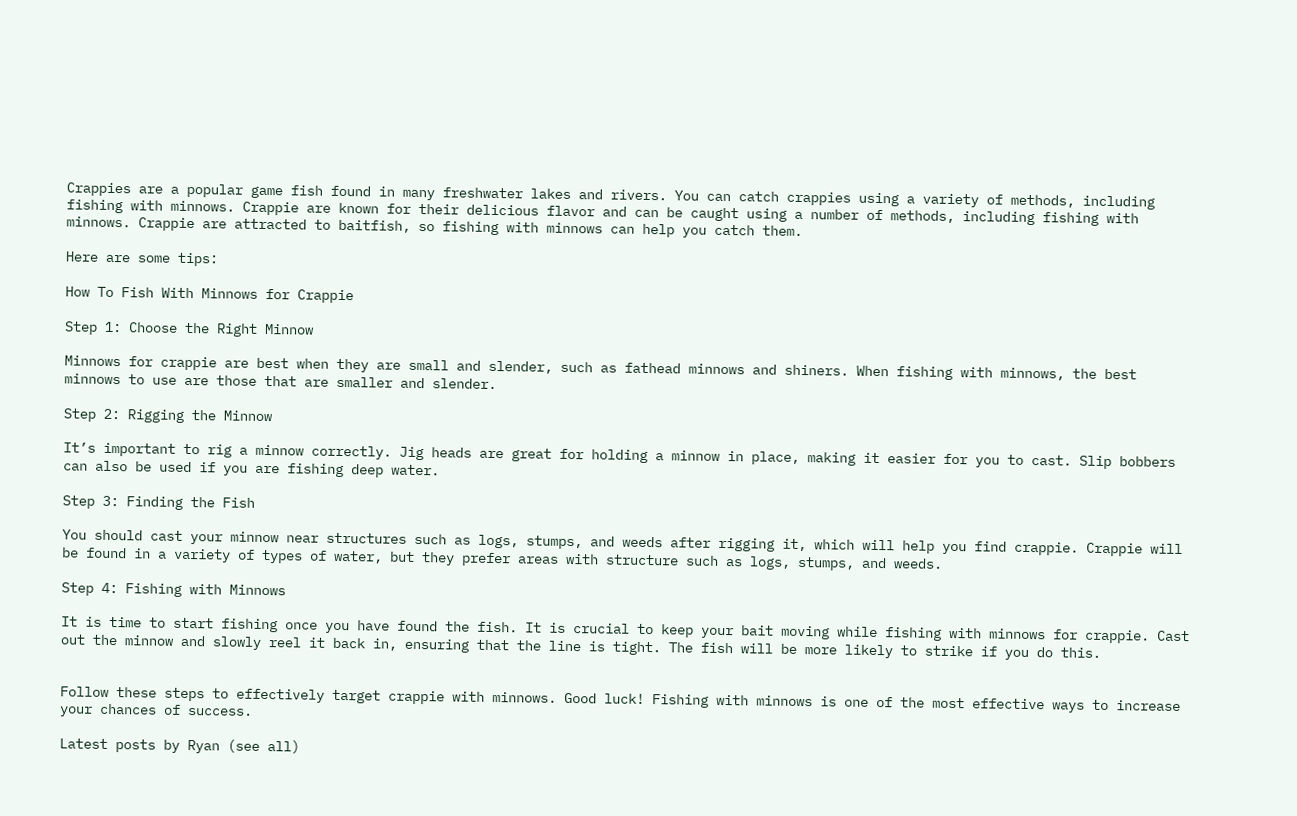Crappies are a popular game fish found in many freshwater lakes and rivers. You can catch crappies using a variety of methods, including fishing with minnows. Crappie are known for their delicious flavor and can be caught using a number of methods, including fishing with minnows. Crappie are attracted to baitfish, so fishing with minnows can help you catch them.

Here are some tips:

How To Fish With Minnows for Crappie

Step 1: Choose the Right Minnow

Minnows for crappie are best when they are small and slender, such as fathead minnows and shiners. When fishing with minnows, the best minnows to use are those that are smaller and slender.

Step 2: Rigging the Minnow

It’s important to rig a minnow correctly. Jig heads are great for holding a minnow in place, making it easier for you to cast. Slip bobbers can also be used if you are fishing deep water.

Step 3: Finding the Fish

You should cast your minnow near structures such as logs, stumps, and weeds after rigging it, which will help you find crappie. Crappie will be found in a variety of types of water, but they prefer areas with structure such as logs, stumps, and weeds.

Step 4: Fishing with Minnows

It is time to start fishing once you have found the fish. It is crucial to keep your bait moving while fishing with minnows for crappie. Cast out the minnow and slowly reel it back in, ensuring that the line is tight. The fish will be more likely to strike if you do this.


Follow these steps to effectively target crappie with minnows. Good luck! Fishing with minnows is one of the most effective ways to increase your chances of success.

Latest posts by Ryan (see all)